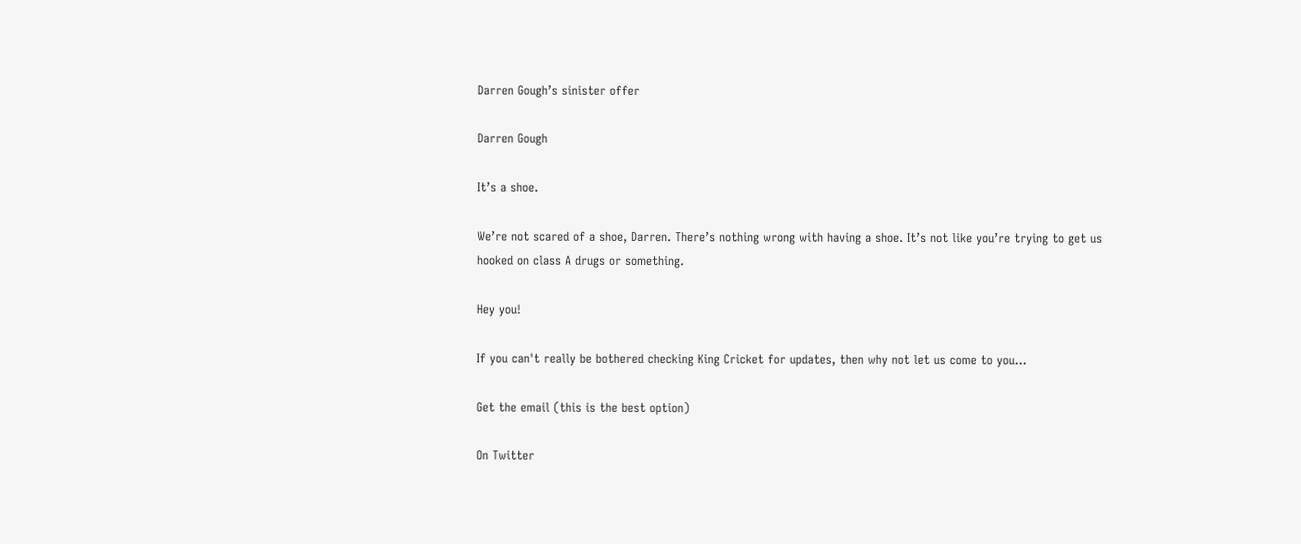Darren Gough’s sinister offer

Darren Gough

It’s a shoe.

We’re not scared of a shoe, Darren. There’s nothing wrong with having a shoe. It’s not like you’re trying to get us hooked on class A drugs or something.

Hey you!

If you can't really be bothered checking King Cricket for updates, then why not let us come to you...

Get the email (this is the best option)

On Twitter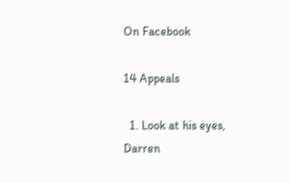On Facebook

14 Appeals

  1. Look at his eyes, Darren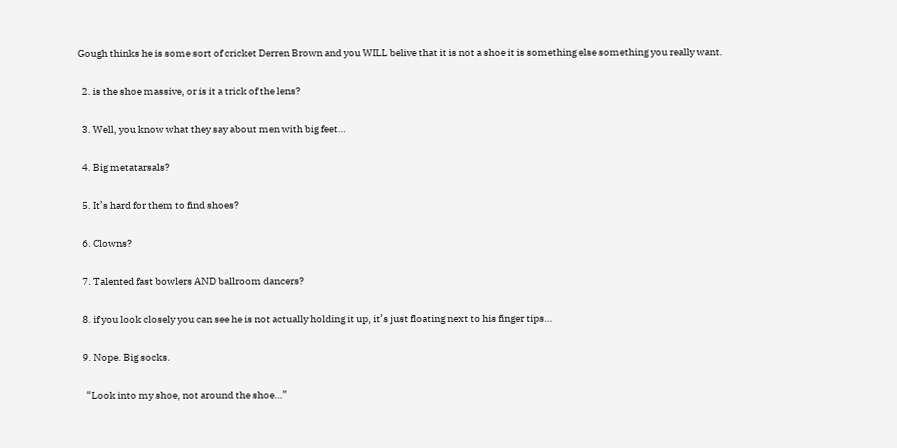Gough thinks he is some sort of cricket Derren Brown and you WILL belive that it is not a shoe it is something else something you really want.

  2. is the shoe massive, or is it a trick of the lens?

  3. Well, you know what they say about men with big feet…

  4. Big metatarsals?

  5. It’s hard for them to find shoes?

  6. Clowns?

  7. Talented fast bowlers AND ballroom dancers?

  8. if you look closely you can see he is not actually holding it up, it’s just floating next to his finger tips…

  9. Nope. Big socks.

    “Look into my shoe, not around the shoe…”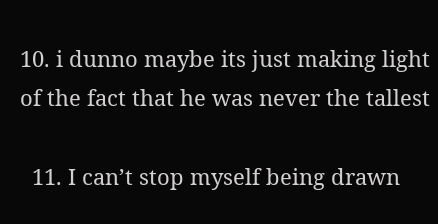10. i dunno maybe its just making light of the fact that he was never the tallest

  11. I can’t stop myself being drawn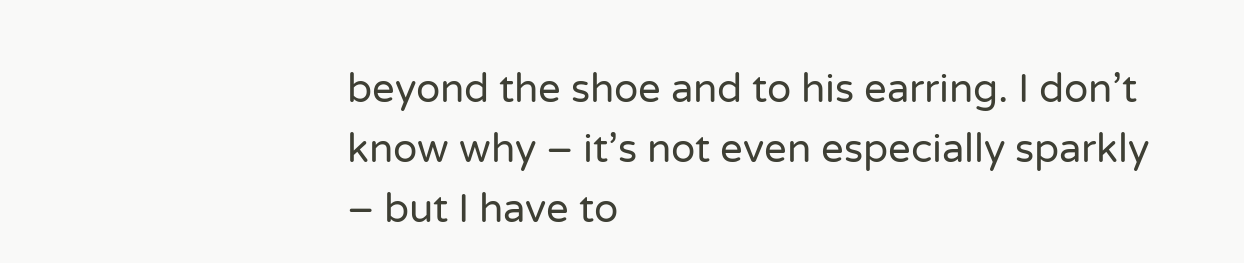beyond the shoe and to his earring. I don’t know why – it’s not even especially sparkly – but I have to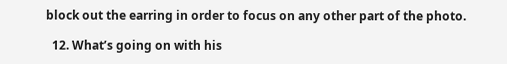block out the earring in order to focus on any other part of the photo.

  12. What’s going on with his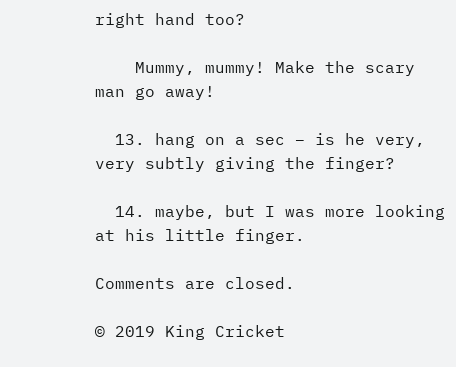right hand too?

    Mummy, mummy! Make the scary man go away!

  13. hang on a sec – is he very, very subtly giving the finger?

  14. maybe, but I was more looking at his little finger.

Comments are closed.

© 2019 King Cricket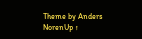Theme by Anders NorenUp ↑